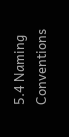5.4 Naming Conventions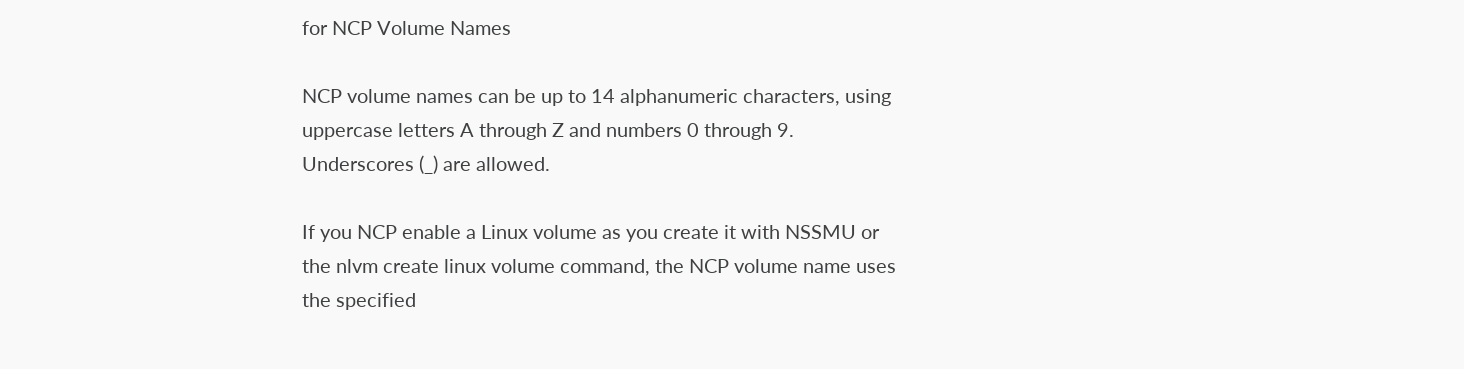for NCP Volume Names

NCP volume names can be up to 14 alphanumeric characters, using uppercase letters A through Z and numbers 0 through 9. Underscores (_) are allowed.

If you NCP enable a Linux volume as you create it with NSSMU or the nlvm create linux volume command, the NCP volume name uses the specified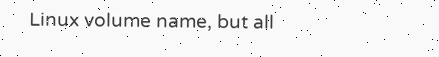Linux volume name, but all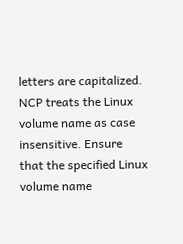letters are capitalized. NCP treats the Linux volume name as case insensitive. Ensure that the specified Linux volume name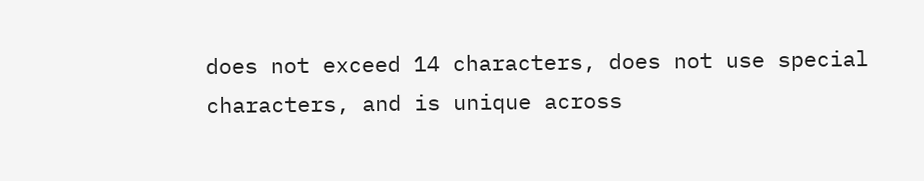does not exceed 14 characters, does not use special characters, and is unique across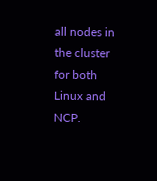all nodes in the cluster for both Linux and NCP.